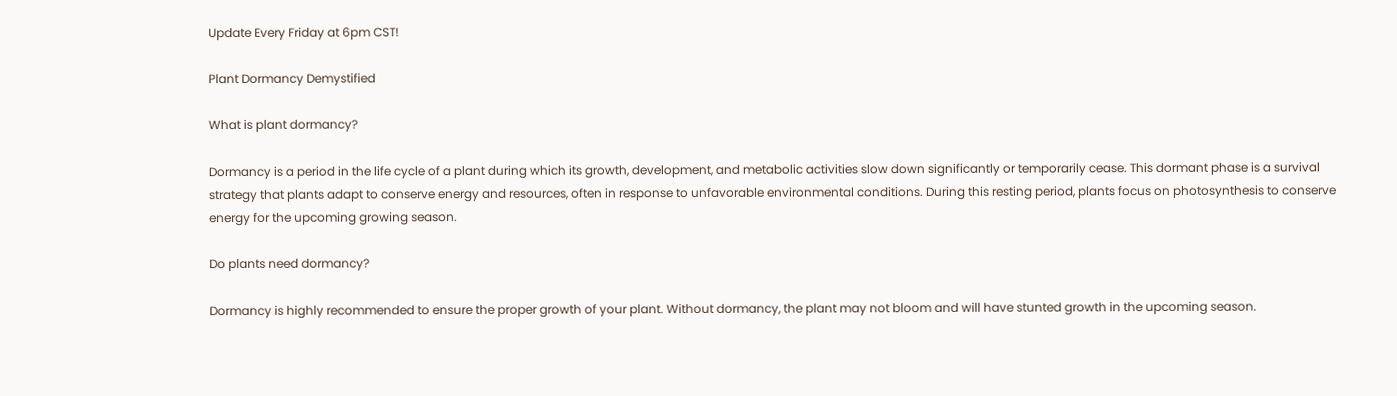Update Every Friday at 6pm CST!

Plant Dormancy Demystified

What is plant dormancy?

Dormancy is a period in the life cycle of a plant during which its growth, development, and metabolic activities slow down significantly or temporarily cease. This dormant phase is a survival strategy that plants adapt to conserve energy and resources, often in response to unfavorable environmental conditions. During this resting period, plants focus on photosynthesis to conserve energy for the upcoming growing season.

Do plants need dormancy?

Dormancy is highly recommended to ensure the proper growth of your plant. Without dormancy, the plant may not bloom and will have stunted growth in the upcoming season.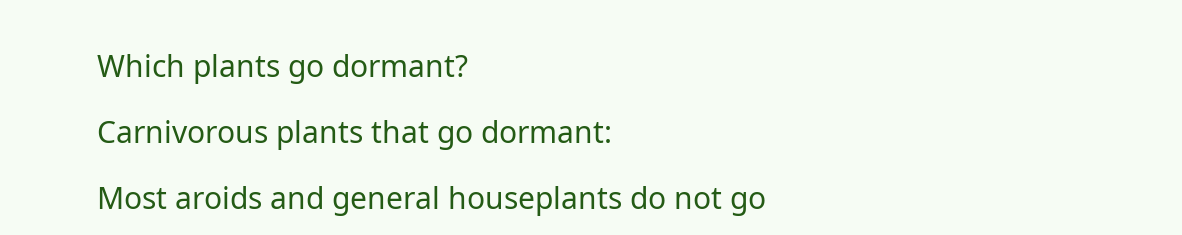Which plants go dormant?

Carnivorous plants that go dormant:

Most aroids and general houseplants do not go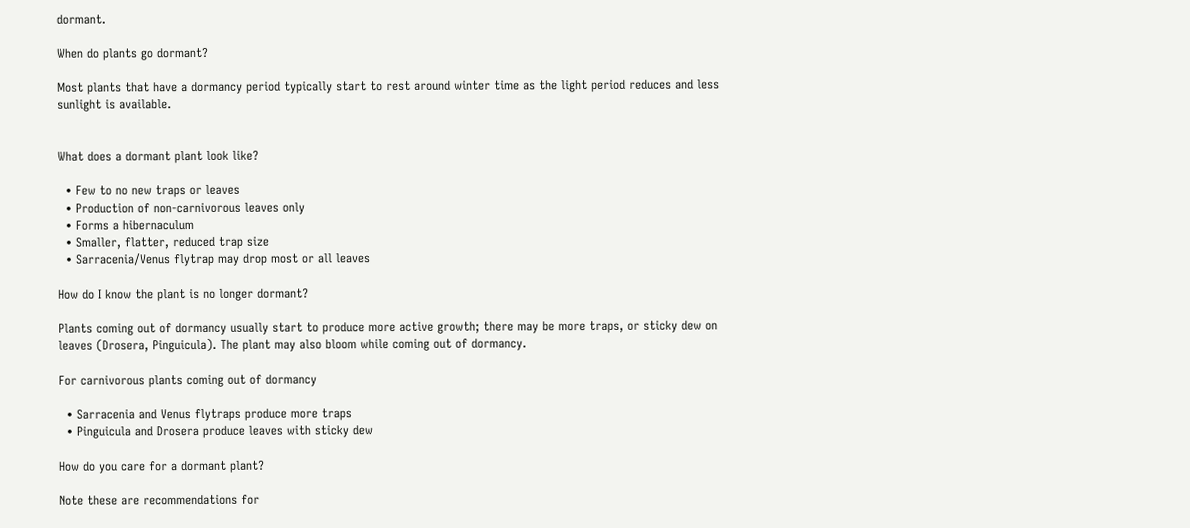dormant.

When do plants go dormant?

Most plants that have a dormancy period typically start to rest around winter time as the light period reduces and less sunlight is available.


What does a dormant plant look like?

  • Few to no new traps or leaves
  • Production of non-carnivorous leaves only
  • Forms a hibernaculum
  • Smaller, flatter, reduced trap size
  • Sarracenia/Venus flytrap may drop most or all leaves

How do I know the plant is no longer dormant?

Plants coming out of dormancy usually start to produce more active growth; there may be more traps, or sticky dew on leaves (Drosera, Pinguicula). The plant may also bloom while coming out of dormancy.

For carnivorous plants coming out of dormancy

  • Sarracenia and Venus flytraps produce more traps
  • Pinguicula and Drosera produce leaves with sticky dew

How do you care for a dormant plant?

Note these are recommendations for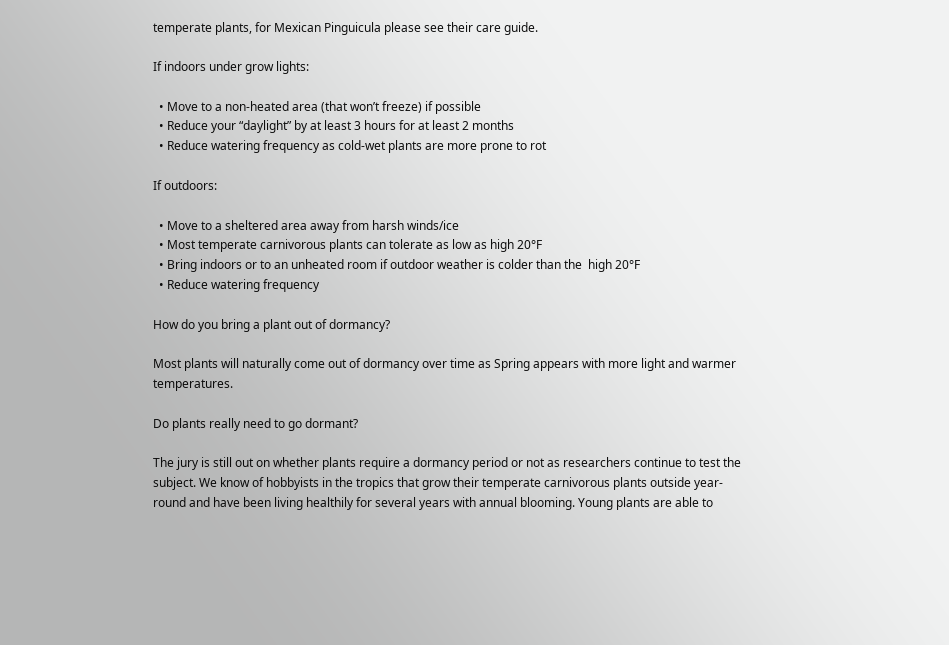temperate plants, for Mexican Pinguicula please see their care guide.

If indoors under grow lights:

  • Move to a non-heated area (that won’t freeze) if possible
  • Reduce your “daylight” by at least 3 hours for at least 2 months
  • Reduce watering frequency as cold-wet plants are more prone to rot

If outdoors:

  • Move to a sheltered area away from harsh winds/ice
  • Most temperate carnivorous plants can tolerate as low as high 20°F
  • Bring indoors or to an unheated room if outdoor weather is colder than the  high 20°F
  • Reduce watering frequency

How do you bring a plant out of dormancy?

Most plants will naturally come out of dormancy over time as Spring appears with more light and warmer temperatures.

Do plants really need to go dormant?

The jury is still out on whether plants require a dormancy period or not as researchers continue to test the subject. We know of hobbyists in the tropics that grow their temperate carnivorous plants outside year-round and have been living healthily for several years with annual blooming. Young plants are able to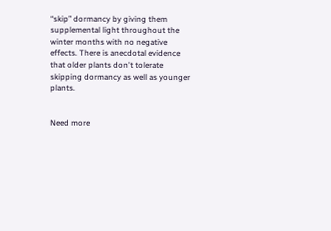“skip” dormancy by giving them supplemental light throughout the winter months with no negative effects. There is anecdotal evidence that older plants don't tolerate skipping dormancy as well as younger plants.


Need more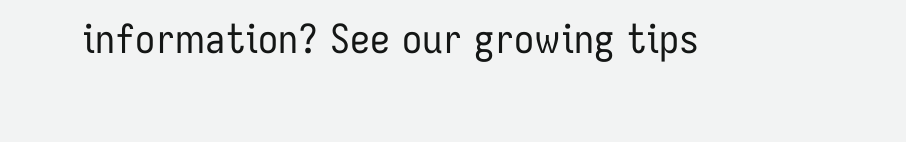information? See our growing tips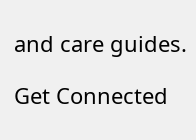and care guides.

Get Connected